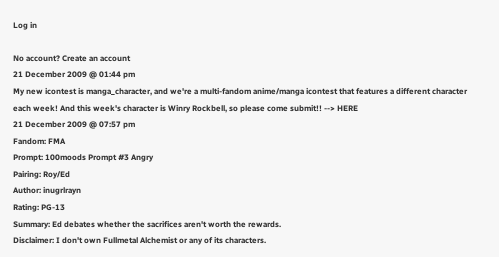Log in

No account? Create an account
21 December 2009 @ 01:44 pm
My new icontest is manga_character, and we're a multi-fandom anime/manga icontest that features a different character each week! And this week's character is Winry Rockbell, so please come submit!! --> HERE
21 December 2009 @ 07:57 pm
Fandom: FMA
Prompt: 100moods Prompt #3 Angry
Pairing: Roy/Ed
Author: inugrlrayn
Rating: PG-13
Summary: Ed debates whether the sacrifices aren't worth the rewards.
Disclaimer: I don't own Fullmetal Alchemist or any of its characters.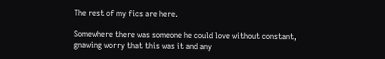The rest of my fics are here.

Somewhere there was someone he could love without constant, gnawing worry that this was it and any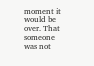moment it would be over. That someone was not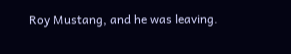Roy Mustang, and he was leaving.